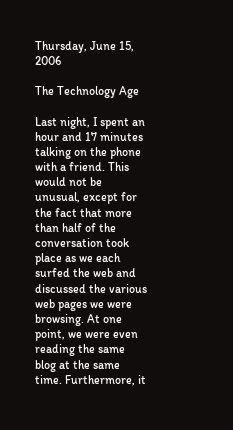Thursday, June 15, 2006

The Technology Age

Last night, I spent an hour and 17 minutes talking on the phone with a friend. This would not be unusual, except for the fact that more than half of the conversation took place as we each surfed the web and discussed the various web pages we were browsing. At one point, we were even reading the same blog at the same time. Furthermore, it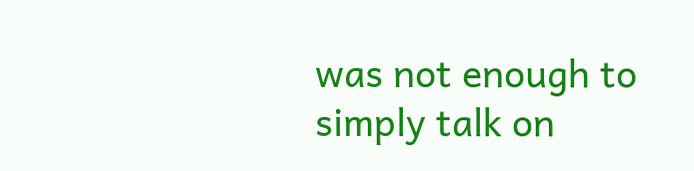was not enough to simply talk on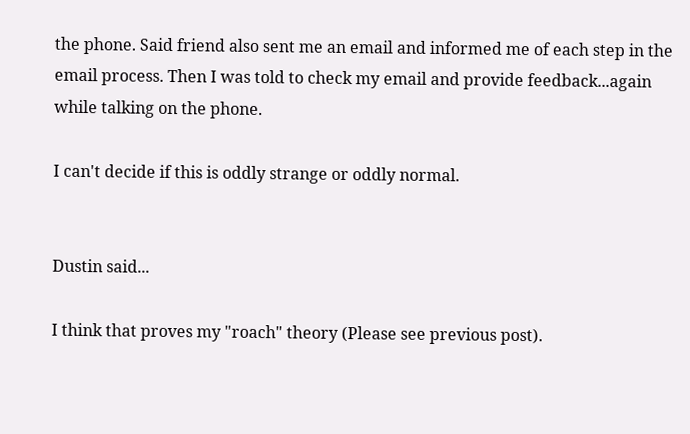the phone. Said friend also sent me an email and informed me of each step in the email process. Then I was told to check my email and provide feedback...again while talking on the phone.

I can't decide if this is oddly strange or oddly normal.


Dustin said...

I think that proves my "roach" theory (Please see previous post).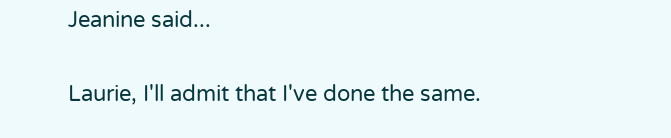Jeanine said...

Laurie, I'll admit that I've done the same.